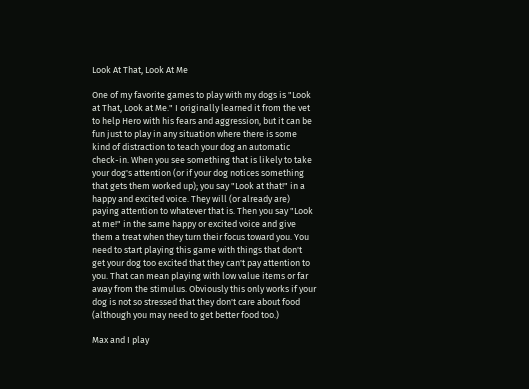Look At That, Look At Me

One of my favorite games to play with my dogs is "Look at That, Look at Me." I originally learned it from the vet to help Hero with his fears and aggression, but it can be fun just to play in any situation where there is some kind of distraction to teach your dog an automatic check-in. When you see something that is likely to take your dog's attention (or if your dog notices something that gets them worked up); you say "Look at that!" in a happy and excited voice. They will (or already are) paying attention to whatever that is. Then you say "Look at me!" in the same happy or excited voice and give them a treat when they turn their focus toward you. You need to start playing this game with things that don't get your dog too excited that they can't pay attention to you. That can mean playing with low value items or far away from the stimulus. Obviously this only works if your dog is not so stressed that they don't care about food (although you may need to get better food too.)

Max and I play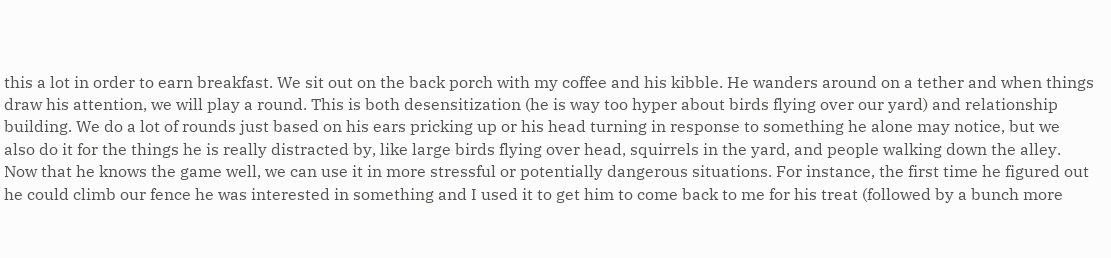this a lot in order to earn breakfast. We sit out on the back porch with my coffee and his kibble. He wanders around on a tether and when things draw his attention, we will play a round. This is both desensitization (he is way too hyper about birds flying over our yard) and relationship building. We do a lot of rounds just based on his ears pricking up or his head turning in response to something he alone may notice, but we also do it for the things he is really distracted by, like large birds flying over head, squirrels in the yard, and people walking down the alley. Now that he knows the game well, we can use it in more stressful or potentially dangerous situations. For instance, the first time he figured out he could climb our fence he was interested in something and I used it to get him to come back to me for his treat (followed by a bunch more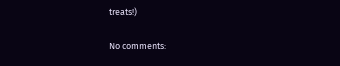treats!)

No comments: